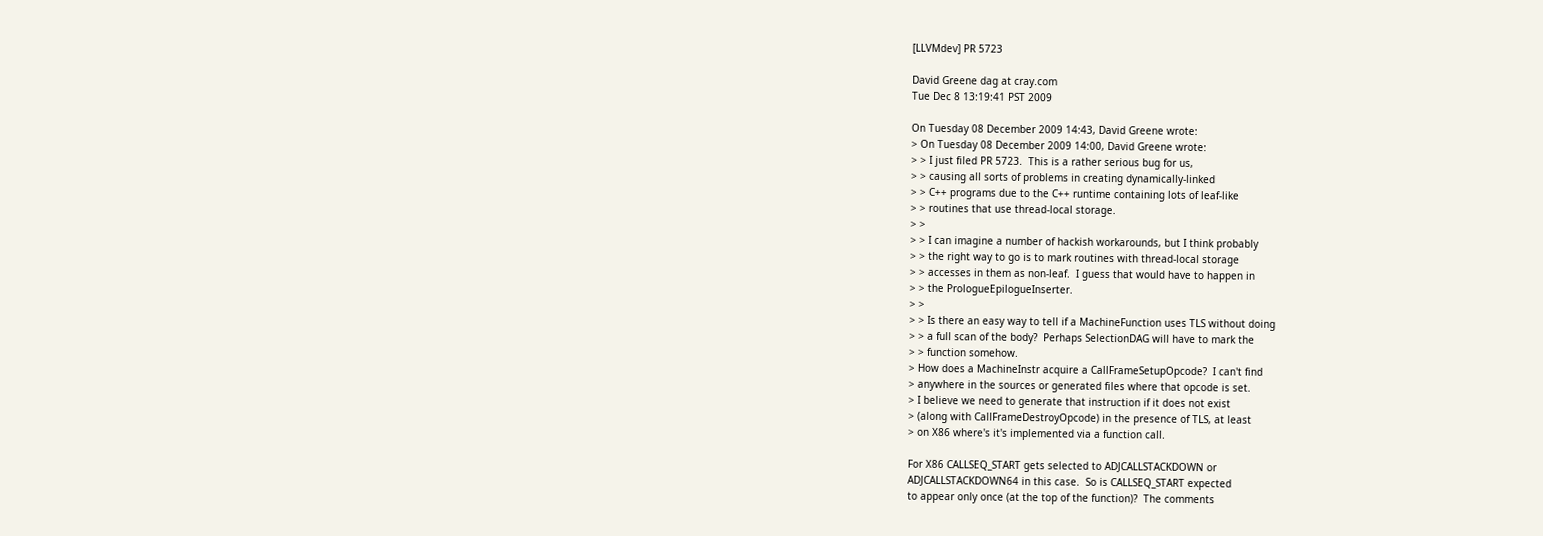[LLVMdev] PR 5723

David Greene dag at cray.com
Tue Dec 8 13:19:41 PST 2009

On Tuesday 08 December 2009 14:43, David Greene wrote:
> On Tuesday 08 December 2009 14:00, David Greene wrote:
> > I just filed PR 5723.  This is a rather serious bug for us,
> > causing all sorts of problems in creating dynamically-linked
> > C++ programs due to the C++ runtime containing lots of leaf-like
> > routines that use thread-local storage.
> >
> > I can imagine a number of hackish workarounds, but I think probably
> > the right way to go is to mark routines with thread-local storage
> > accesses in them as non-leaf.  I guess that would have to happen in
> > the PrologueEpilogueInserter.
> >
> > Is there an easy way to tell if a MachineFunction uses TLS without doing
> > a full scan of the body?  Perhaps SelectionDAG will have to mark the
> > function somehow.
> How does a MachineInstr acquire a CallFrameSetupOpcode?  I can't find
> anywhere in the sources or generated files where that opcode is set.
> I believe we need to generate that instruction if it does not exist
> (along with CallFrameDestroyOpcode) in the presence of TLS, at least
> on X86 where's it's implemented via a function call.

For X86 CALLSEQ_START gets selected to ADJCALLSTACKDOWN or
ADJCALLSTACKDOWN64 in this case.  So is CALLSEQ_START expected
to appear only once (at the top of the function)?  The comments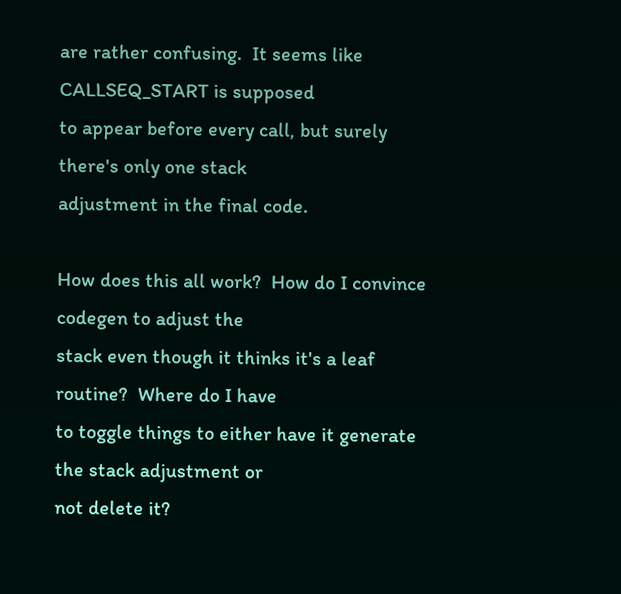are rather confusing.  It seems like CALLSEQ_START is supposed
to appear before every call, but surely there's only one stack
adjustment in the final code.

How does this all work?  How do I convince codegen to adjust the
stack even though it thinks it's a leaf routine?  Where do I have
to toggle things to either have it generate the stack adjustment or
not delete it?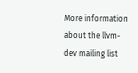More information about the llvm-dev mailing list